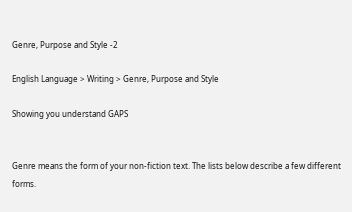Genre, Purpose and Style -2

English Language > Writing > Genre, Purpose and Style

Showing you understand GAPS


Genre means the form of your non-fiction text. The lists below describe a few different forms.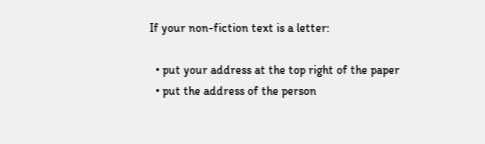If your non-fiction text is a letter:

  • put your address at the top right of the paper
  • put the address of the person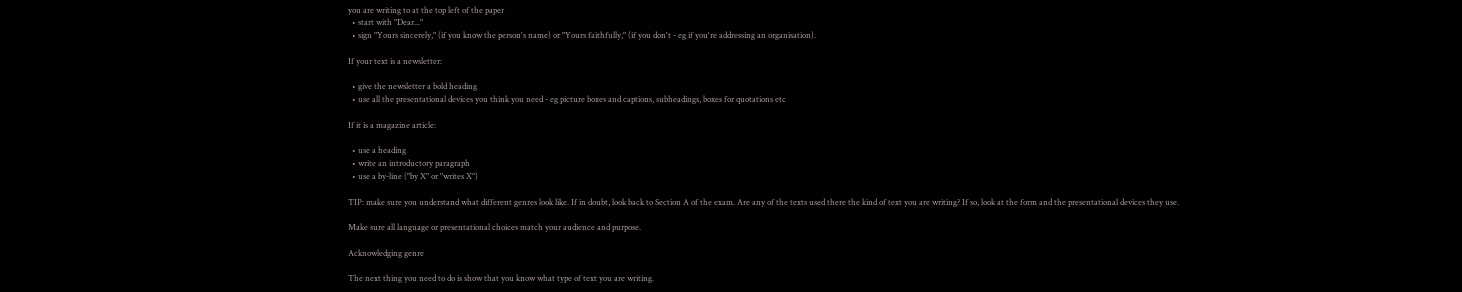you are writing to at the top left of the paper
  • start with "Dear..."
  • sign "Yours sincerely," (if you know the person's name) or "Yours faithfully," (if you don't - eg if you're addressing an organisation).

If your text is a newsletter:

  • give the newsletter a bold heading
  • use all the presentational devices you think you need - eg picture boxes and captions, subheadings, boxes for quotations etc

If it is a magazine article:

  • use a heading
  • write an introductory paragraph
  • use a by-line ("by X" or "writes X")

TIP: make sure you understand what different genres look like. If in doubt, look back to Section A of the exam. Are any of the texts used there the kind of text you are writing? If so, look at the form and the presentational devices they use.

Make sure all language or presentational choices match your audience and purpose.

Acknowledging genre

The next thing you need to do is show that you know what type of text you are writing.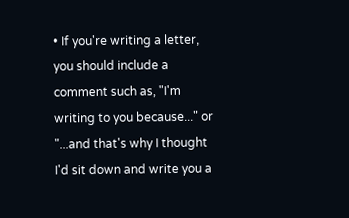• If you're writing a letter, you should include a comment such as, "I'm writing to you because..." or "...and that's why I thought I'd sit down and write you a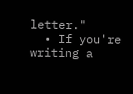letter."
  • If you're writing a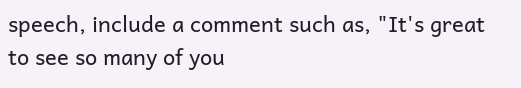speech, include a comment such as, "It's great to see so many of you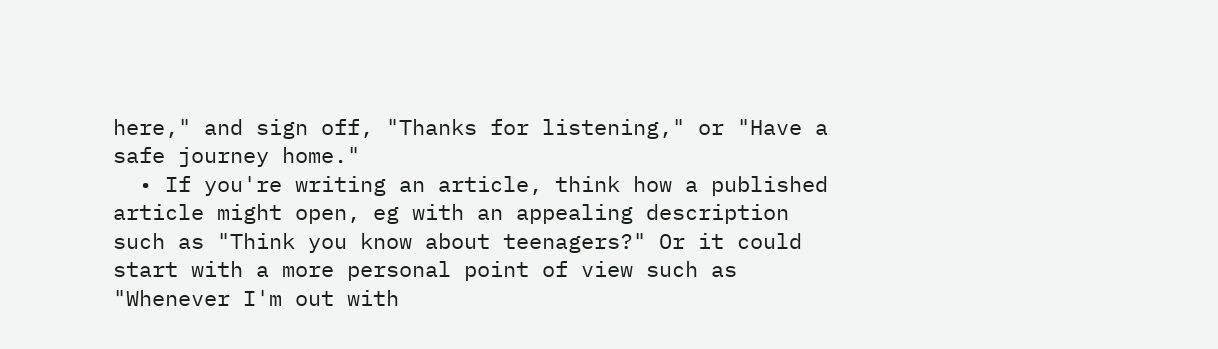here," and sign off, "Thanks for listening," or "Have a safe journey home."
  • If you're writing an article, think how a published article might open, eg with an appealing description such as "Think you know about teenagers?" Or it could start with a more personal point of view such as "Whenever I'm out with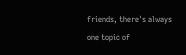friends, there's always one topic of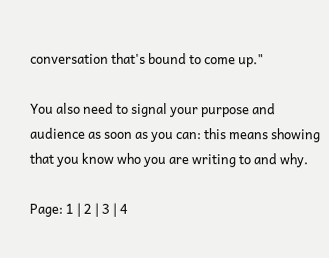conversation that's bound to come up."

You also need to signal your purpose and audience as soon as you can: this means showing that you know who you are writing to and why.

Page: 1 | 2 | 3 | 4